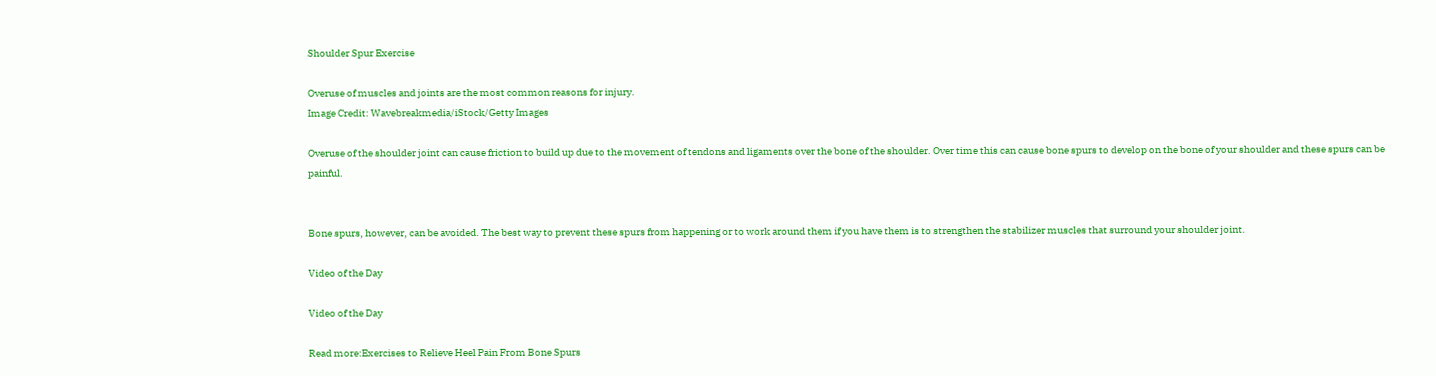Shoulder Spur Exercise

Overuse of muscles and joints are the most common reasons for injury.
Image Credit: Wavebreakmedia/iStock/Getty Images

Overuse of the shoulder joint can cause friction to build up due to the movement of tendons and ligaments over the bone of the shoulder. Over time this can cause bone spurs to develop on the bone of your shoulder and these spurs can be painful.


Bone spurs, however, can be avoided. The best way to prevent these spurs from happening or to work around them if you have them is to strengthen the stabilizer muscles that surround your shoulder joint.

Video of the Day

Video of the Day

Read more:Exercises to Relieve Heel Pain From Bone Spurs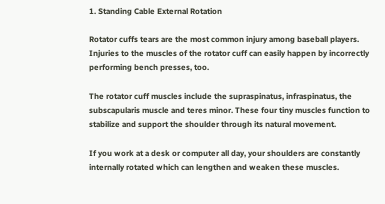1. Standing Cable External Rotation

Rotator cuffs tears are the most common injury among baseball players. Injuries to the muscles of the rotator cuff can easily happen by incorrectly performing bench presses, too.

The rotator cuff muscles include the supraspinatus, infraspinatus, the subscapularis muscle and teres minor. These four tiny muscles function to stabilize and support the shoulder through its natural movement.

If you work at a desk or computer all day, your shoulders are constantly internally rotated which can lengthen and weaken these muscles.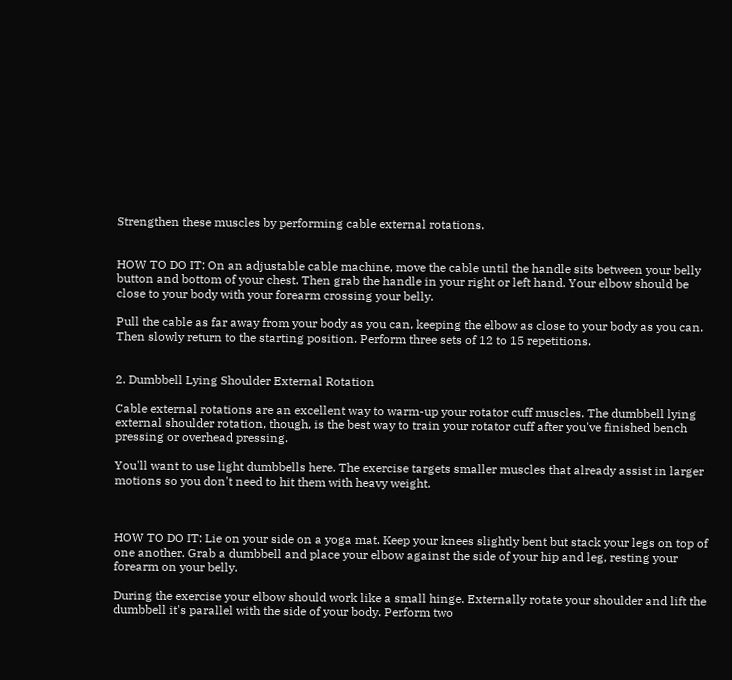Strengthen these muscles by performing cable external rotations.


HOW TO DO IT: On an adjustable cable machine, move the cable until the handle sits between your belly button and bottom of your chest. Then grab the handle in your right or left hand. Your elbow should be close to your body with your forearm crossing your belly.

Pull the cable as far away from your body as you can, keeping the elbow as close to your body as you can. Then slowly return to the starting position. Perform three sets of 12 to 15 repetitions.


2. Dumbbell Lying Shoulder External Rotation

Cable external rotations are an excellent way to warm-up your rotator cuff muscles. The dumbbell lying external shoulder rotation, though, is the best way to train your rotator cuff after you've finished bench pressing or overhead pressing.

You'll want to use light dumbbells here. The exercise targets smaller muscles that already assist in larger motions so you don't need to hit them with heavy weight.



HOW TO DO IT: Lie on your side on a yoga mat. Keep your knees slightly bent but stack your legs on top of one another. Grab a dumbbell and place your elbow against the side of your hip and leg, resting your forearm on your belly.

During the exercise your elbow should work like a small hinge. Externally rotate your shoulder and lift the dumbbell it's parallel with the side of your body. Perform two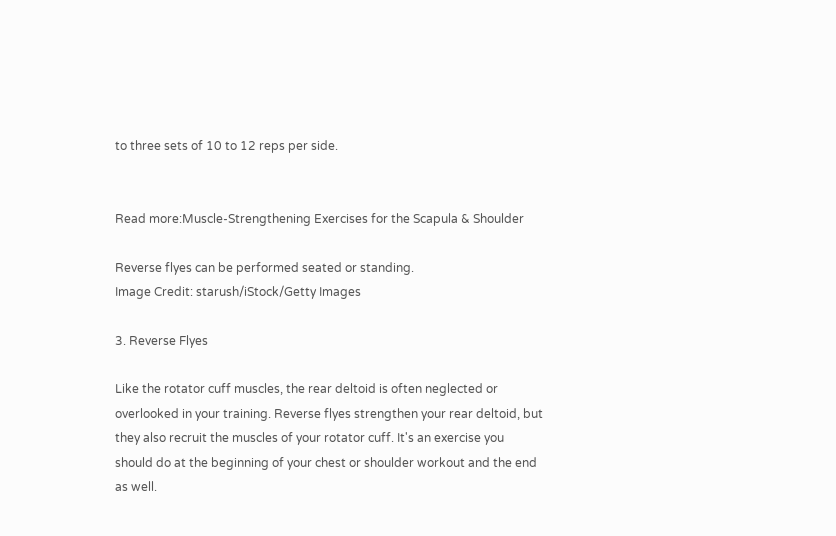to three sets of 10 to 12 reps per side.


Read more:Muscle-Strengthening Exercises for the Scapula & Shoulder

Reverse flyes can be performed seated or standing.
Image Credit: starush/iStock/Getty Images

3. Reverse Flyes

Like the rotator cuff muscles, the rear deltoid is often neglected or overlooked in your training. Reverse flyes strengthen your rear deltoid, but they also recruit the muscles of your rotator cuff. It's an exercise you should do at the beginning of your chest or shoulder workout and the end as well.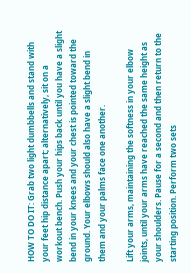HOW TO DO IT: Grab two light dumbbells and stand with your feet hip distance apart; alternatively, sit on a workout bench. Push your hips back until you have a slight bend in your knees and your chest is pointed toward the ground. Your elbows should also have a slight bend in them and your palms face one another.

Lift your arms, maintaining the softness in your elbow joints, until your arms have reached the same height as your shoulders. Pause for a second and then return to the starting position. Perform two sets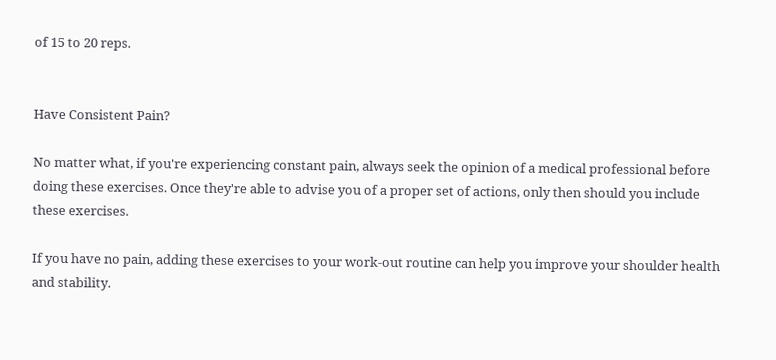of 15 to 20 reps.


Have Consistent Pain?

No matter what, if you're experiencing constant pain, always seek the opinion of a medical professional before doing these exercises. Once they're able to advise you of a proper set of actions, only then should you include these exercises.

If you have no pain, adding these exercises to your work-out routine can help you improve your shoulder health and stability.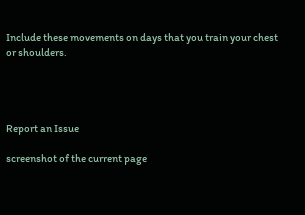Include these movements on days that you train your chest or shoulders.




Report an Issue

screenshot of the current page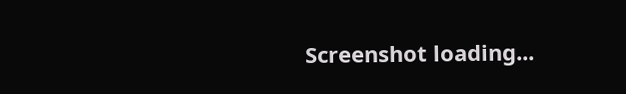Screenshot loading...